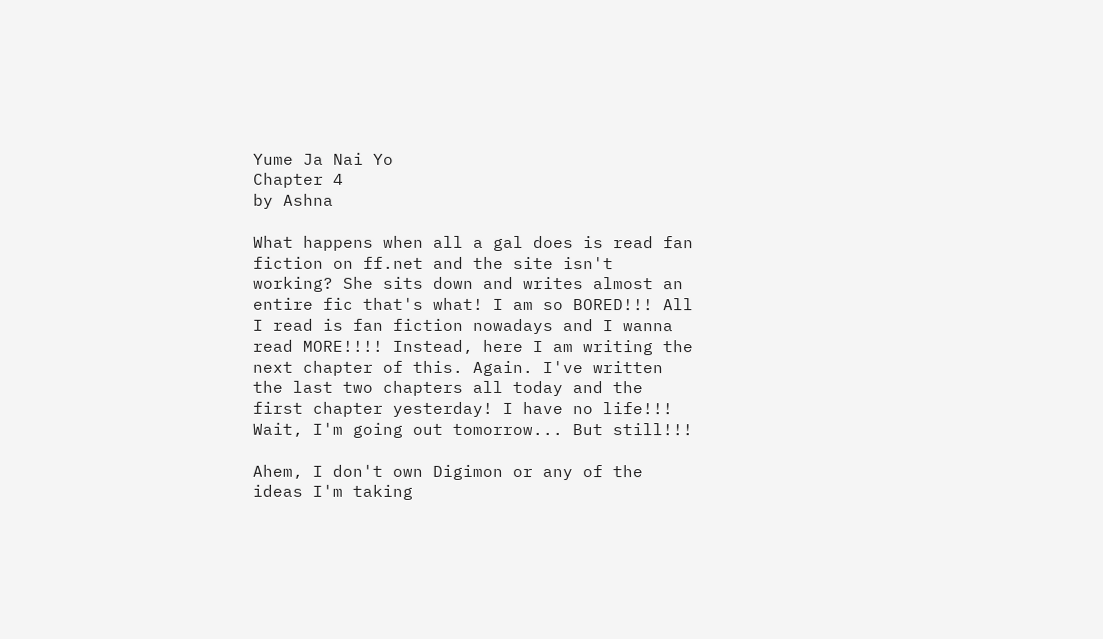Yume Ja Nai Yo
Chapter 4
by Ashna

What happens when all a gal does is read fan fiction on ff.net and the site isn't working? She sits down and writes almost an entire fic that's what! I am so BORED!!! All I read is fan fiction nowadays and I wanna read MORE!!!! Instead, here I am writing the next chapter of this. Again. I've written the last two chapters all today and the first chapter yesterday! I have no life!!! Wait, I'm going out tomorrow... But still!!!

Ahem, I don't own Digimon or any of the ideas I'm taking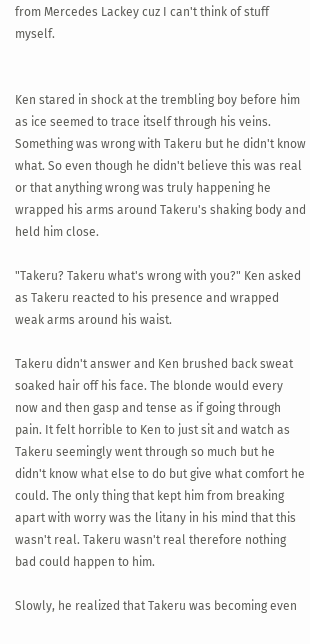from Mercedes Lackey cuz I can't think of stuff myself.


Ken stared in shock at the trembling boy before him as ice seemed to trace itself through his veins. Something was wrong with Takeru but he didn't know what. So even though he didn't believe this was real or that anything wrong was truly happening he wrapped his arms around Takeru's shaking body and held him close.

"Takeru? Takeru what's wrong with you?" Ken asked as Takeru reacted to his presence and wrapped weak arms around his waist.

Takeru didn't answer and Ken brushed back sweat soaked hair off his face. The blonde would every now and then gasp and tense as if going through pain. It felt horrible to Ken to just sit and watch as Takeru seemingly went through so much but he didn't know what else to do but give what comfort he could. The only thing that kept him from breaking apart with worry was the litany in his mind that this wasn't real. Takeru wasn't real therefore nothing bad could happen to him.

Slowly, he realized that Takeru was becoming even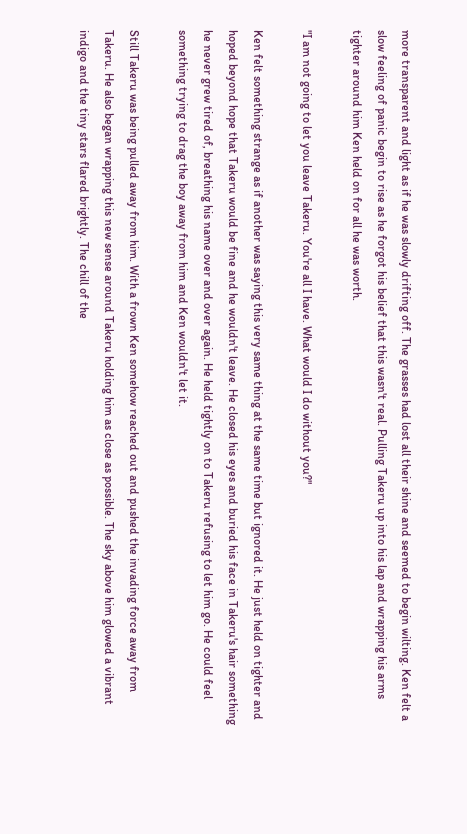more transparent and light as if he was slowly drifting off. The grasses had lost all their shine and seemed to begin wilting. Ken felt a slow feeling of panic begin to rise as he forgot his belief that this wasn't real. Pulling Takeru up into his lap and wrapping his arms tighter around him Ken held on for all he was worth.

"I am not going to let you leave Takeru. You're all I have. What would I do without you?"

Ken felt something strange as if another was saying this very same thing at the same time but ignored it. He just held on tighter and hoped beyond hope that Takeru would be fine and he wouldn't leave. He closed his eyes and buried his face in Takeru's hair something he never grew tired of, breathing his name over and over again. He held tightly on to Takeru refusing to let him go. He could feel something trying to drag the boy away from him and Ken wouldn't let it.

Still Takeru was being pulled away from him. With a frown Ken somehow reached out and pushed the invading force away from Takeru. He also began wrapping this new sense around Takeru holding him as close as possible. The sky above him glowed a vibrant indigo and the tiny stars flared brightly. The chill of the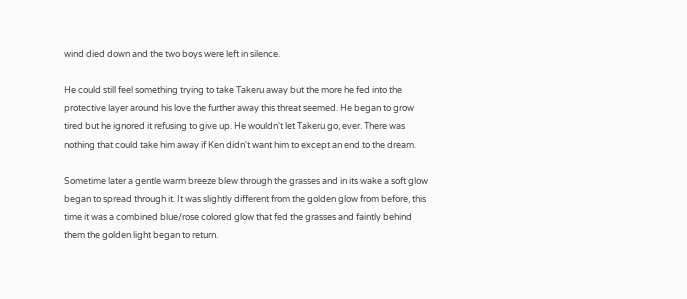wind died down and the two boys were left in silence.

He could still feel something trying to take Takeru away but the more he fed into the protective layer around his love the further away this threat seemed. He began to grow tired but he ignored it refusing to give up. He wouldn't let Takeru go, ever. There was nothing that could take him away if Ken didn't want him to except an end to the dream.

Sometime later a gentle warm breeze blew through the grasses and in its wake a soft glow began to spread through it. It was slightly different from the golden glow from before, this time it was a combined blue/rose colored glow that fed the grasses and faintly behind them the golden light began to return.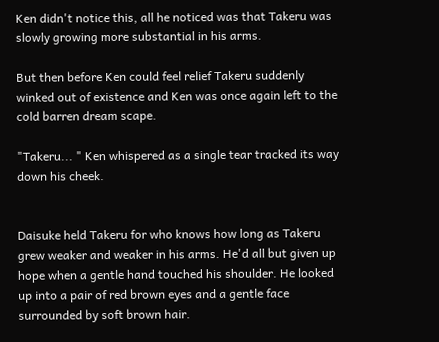Ken didn't notice this, all he noticed was that Takeru was slowly growing more substantial in his arms.

But then before Ken could feel relief Takeru suddenly winked out of existence and Ken was once again left to the cold barren dream scape.

"Takeru... " Ken whispered as a single tear tracked its way down his cheek.


Daisuke held Takeru for who knows how long as Takeru grew weaker and weaker in his arms. He'd all but given up hope when a gentle hand touched his shoulder. He looked up into a pair of red brown eyes and a gentle face surrounded by soft brown hair.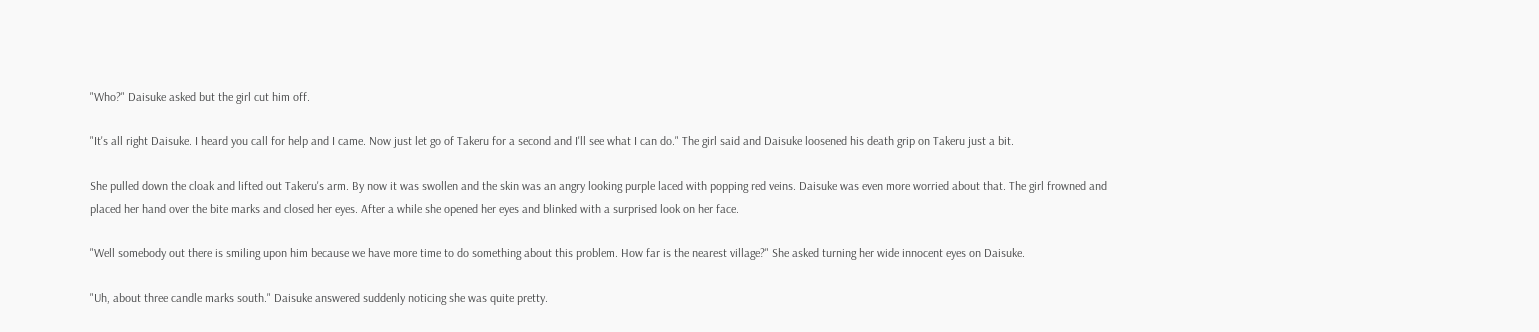"Who?" Daisuke asked but the girl cut him off.

"It's all right Daisuke. I heard you call for help and I came. Now just let go of Takeru for a second and I'll see what I can do." The girl said and Daisuke loosened his death grip on Takeru just a bit.

She pulled down the cloak and lifted out Takeru's arm. By now it was swollen and the skin was an angry looking purple laced with popping red veins. Daisuke was even more worried about that. The girl frowned and placed her hand over the bite marks and closed her eyes. After a while she opened her eyes and blinked with a surprised look on her face.

"Well somebody out there is smiling upon him because we have more time to do something about this problem. How far is the nearest village?" She asked turning her wide innocent eyes on Daisuke.

"Uh, about three candle marks south." Daisuke answered suddenly noticing she was quite pretty.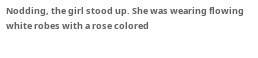Nodding, the girl stood up. She was wearing flowing white robes with a rose colored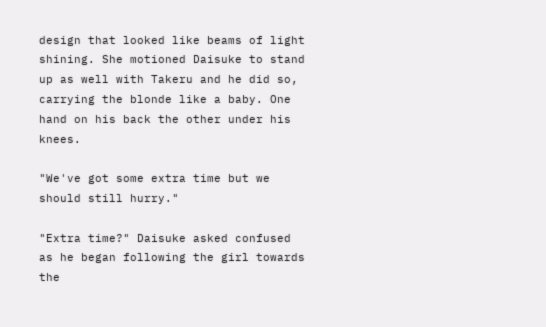design that looked like beams of light shining. She motioned Daisuke to stand up as well with Takeru and he did so, carrying the blonde like a baby. One hand on his back the other under his knees.

"We've got some extra time but we should still hurry."

"Extra time?" Daisuke asked confused as he began following the girl towards the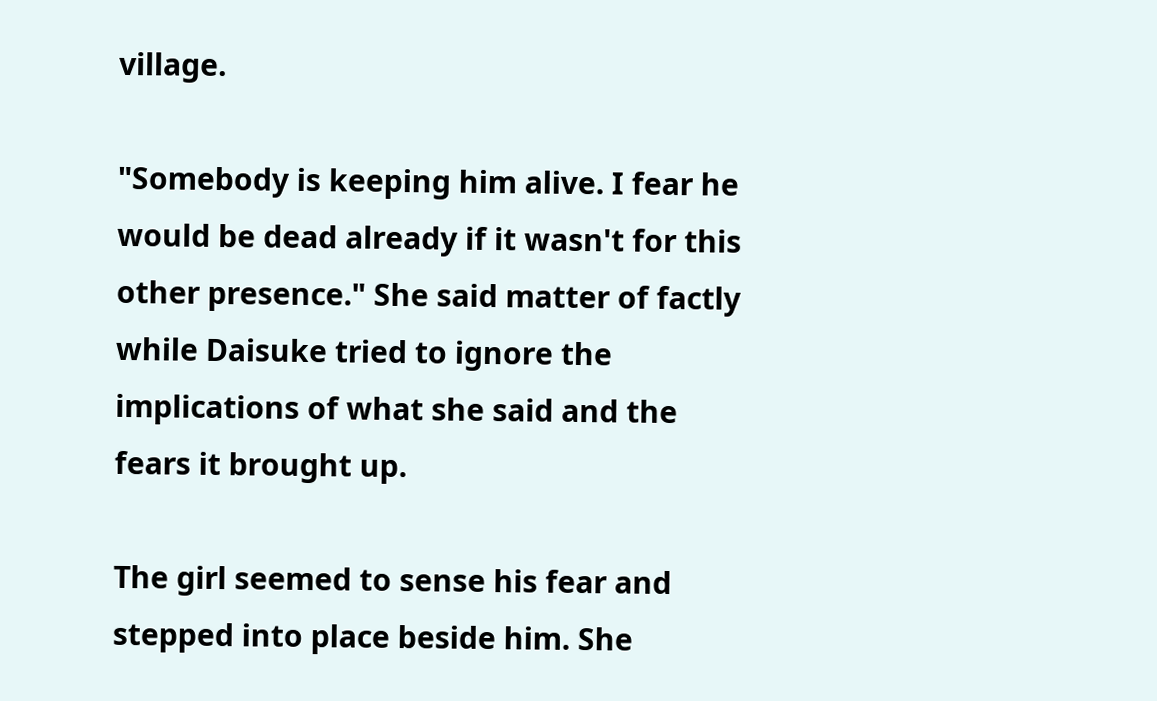village.

"Somebody is keeping him alive. I fear he would be dead already if it wasn't for this other presence." She said matter of factly while Daisuke tried to ignore the implications of what she said and the fears it brought up.

The girl seemed to sense his fear and stepped into place beside him. She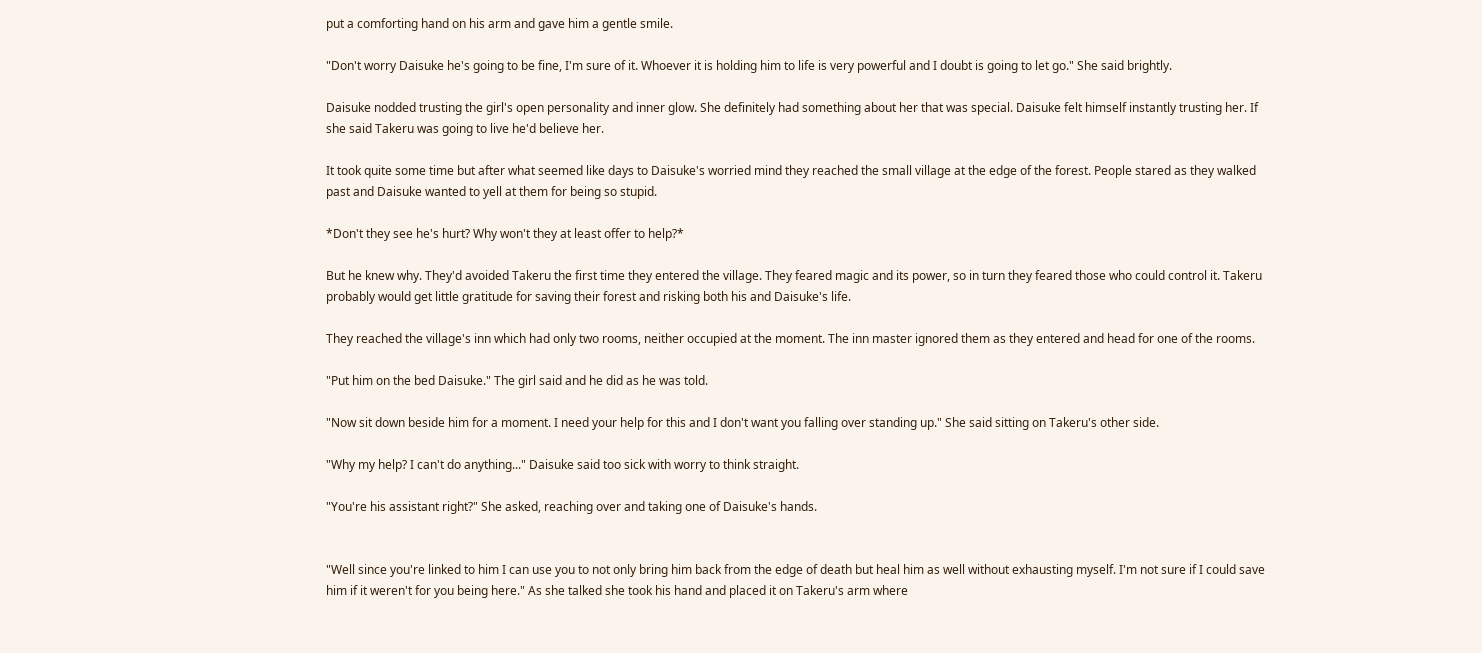put a comforting hand on his arm and gave him a gentle smile.

"Don't worry Daisuke he's going to be fine, I'm sure of it. Whoever it is holding him to life is very powerful and I doubt is going to let go." She said brightly.

Daisuke nodded trusting the girl's open personality and inner glow. She definitely had something about her that was special. Daisuke felt himself instantly trusting her. If she said Takeru was going to live he'd believe her.

It took quite some time but after what seemed like days to Daisuke's worried mind they reached the small village at the edge of the forest. People stared as they walked past and Daisuke wanted to yell at them for being so stupid.

*Don't they see he's hurt? Why won't they at least offer to help?*

But he knew why. They'd avoided Takeru the first time they entered the village. They feared magic and its power, so in turn they feared those who could control it. Takeru probably would get little gratitude for saving their forest and risking both his and Daisuke's life.

They reached the village's inn which had only two rooms, neither occupied at the moment. The inn master ignored them as they entered and head for one of the rooms.

"Put him on the bed Daisuke." The girl said and he did as he was told.

"Now sit down beside him for a moment. I need your help for this and I don't want you falling over standing up." She said sitting on Takeru's other side.

"Why my help? I can't do anything..." Daisuke said too sick with worry to think straight.

"You're his assistant right?" She asked, reaching over and taking one of Daisuke's hands.


"Well since you're linked to him I can use you to not only bring him back from the edge of death but heal him as well without exhausting myself. I'm not sure if I could save him if it weren't for you being here." As she talked she took his hand and placed it on Takeru's arm where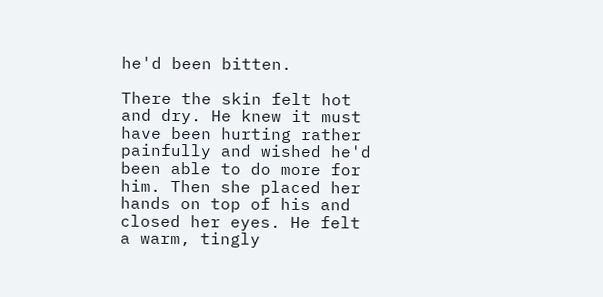he'd been bitten.

There the skin felt hot and dry. He knew it must have been hurting rather painfully and wished he'd been able to do more for him. Then she placed her hands on top of his and closed her eyes. He felt a warm, tingly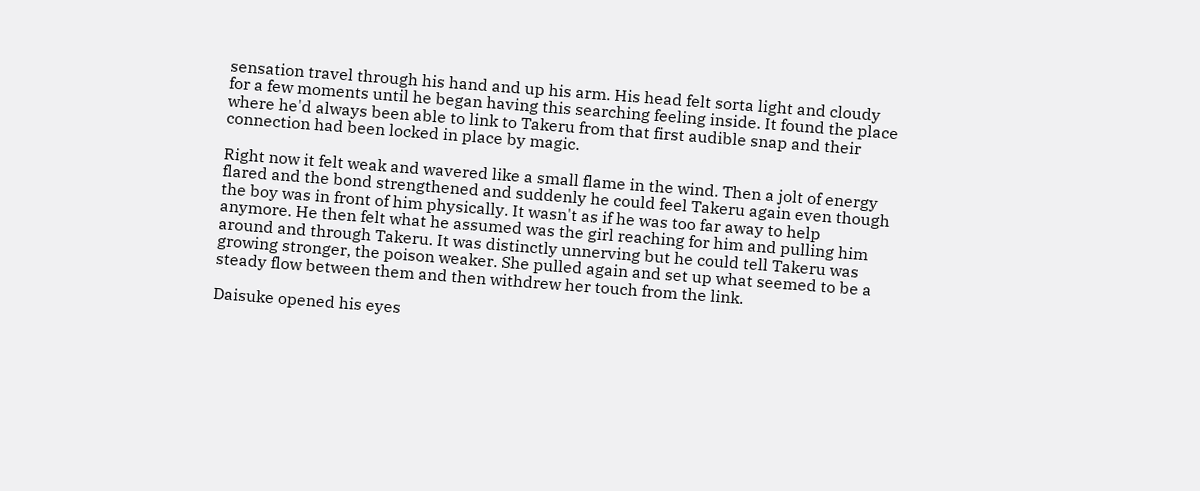sensation travel through his hand and up his arm. His head felt sorta light and cloudy for a few moments until he began having this searching feeling inside. It found the place where he'd always been able to link to Takeru from that first audible snap and their connection had been locked in place by magic.

Right now it felt weak and wavered like a small flame in the wind. Then a jolt of energy flared and the bond strengthened and suddenly he could feel Takeru again even though the boy was in front of him physically. It wasn't as if he was too far away to help anymore. He then felt what he assumed was the girl reaching for him and pulling him around and through Takeru. It was distinctly unnerving but he could tell Takeru was growing stronger, the poison weaker. She pulled again and set up what seemed to be a steady flow between them and then withdrew her touch from the link.

Daisuke opened his eyes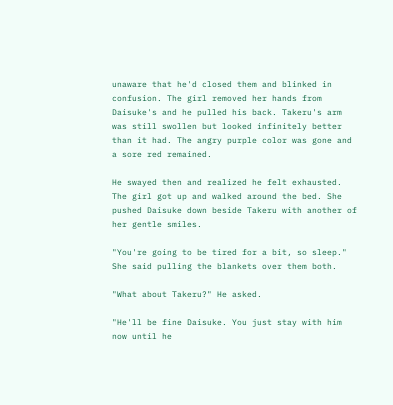unaware that he'd closed them and blinked in confusion. The girl removed her hands from Daisuke's and he pulled his back. Takeru's arm was still swollen but looked infinitely better than it had. The angry purple color was gone and a sore red remained.

He swayed then and realized he felt exhausted. The girl got up and walked around the bed. She pushed Daisuke down beside Takeru with another of her gentle smiles.

"You're going to be tired for a bit, so sleep." She said pulling the blankets over them both.

"What about Takeru?" He asked.

"He'll be fine Daisuke. You just stay with him now until he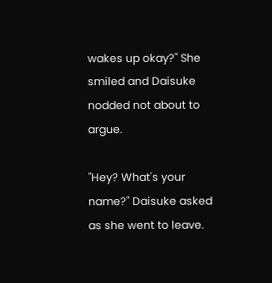wakes up okay?" She smiled and Daisuke nodded not about to argue.

"Hey? What's your name?" Daisuke asked as she went to leave.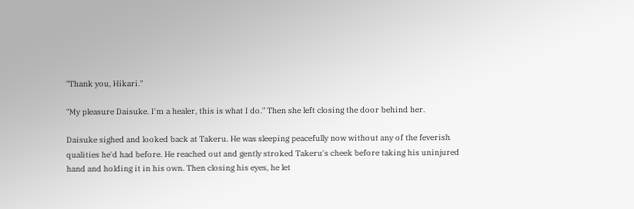"Thank you, Hikari."

"My pleasure Daisuke. I'm a healer, this is what I do." Then she left closing the door behind her.

Daisuke sighed and looked back at Takeru. He was sleeping peacefully now without any of the feverish qualities he'd had before. He reached out and gently stroked Takeru's cheek before taking his uninjured hand and holding it in his own. Then closing his eyes, he let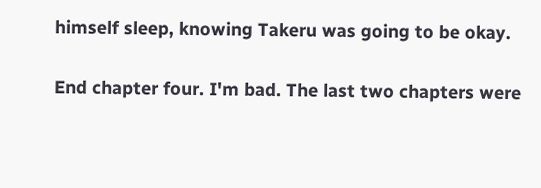himself sleep, knowing Takeru was going to be okay.


End chapter four. I'm bad. The last two chapters were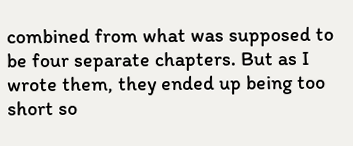combined from what was supposed to be four separate chapters. But as I wrote them, they ended up being too short so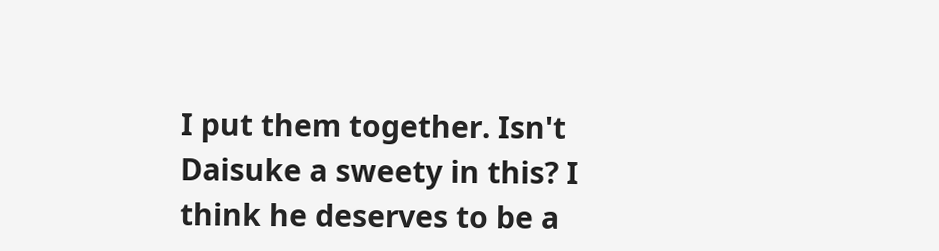I put them together. Isn't Daisuke a sweety in this? I think he deserves to be a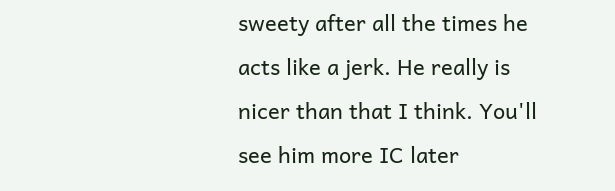sweety after all the times he acts like a jerk. He really is nicer than that I think. You'll see him more IC later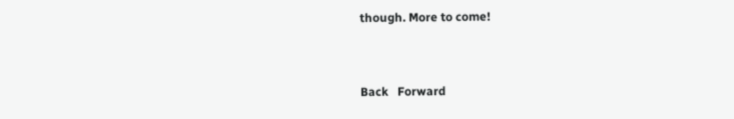though. More to come!


Back   Forward